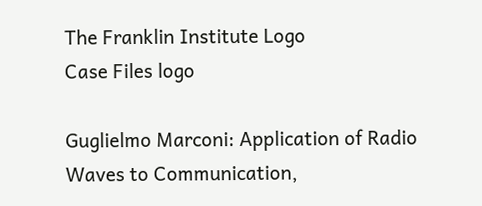The Franklin Institute Logo
Case Files logo

Guglielmo Marconi: Application of Radio Waves to Communication,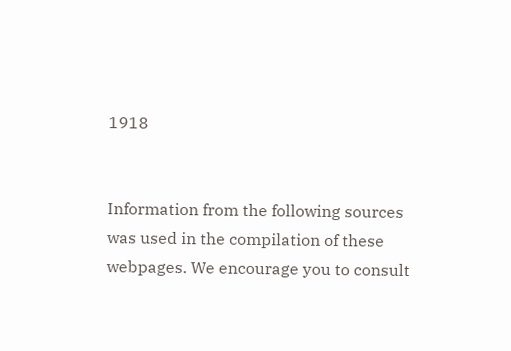1918


Information from the following sources was used in the compilation of these webpages. We encourage you to consult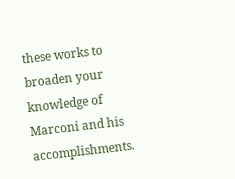these works to broaden your knowledge of Marconi and his accomplishments.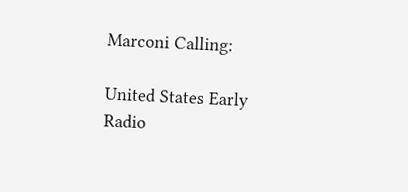Marconi Calling:

United States Early Radio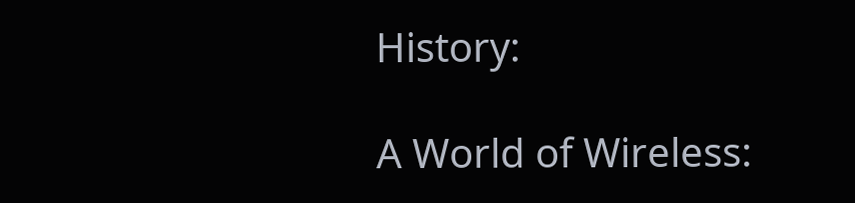History:

A World of Wireless: